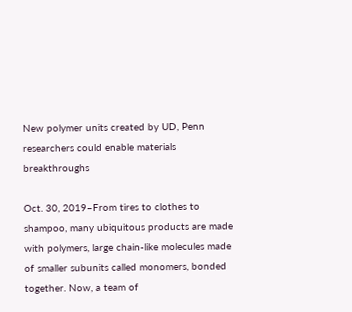New polymer units created by UD, Penn researchers could enable materials breakthroughs

Oct. 30, 2019–From tires to clothes to shampoo, many ubiquitous products are made with polymers, large chain-like molecules made of smaller subunits called monomers, bonded together. Now, a team of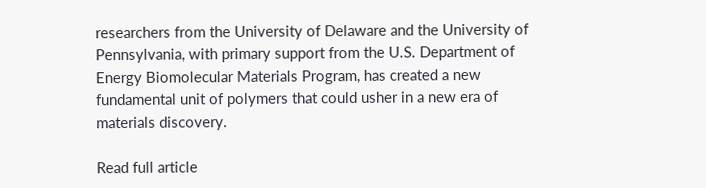researchers from the University of Delaware and the University of Pennsylvania, with primary support from the U.S. Department of Energy Biomolecular Materials Program, has created a new fundamental unit of polymers that could usher in a new era of materials discovery.

Read full article